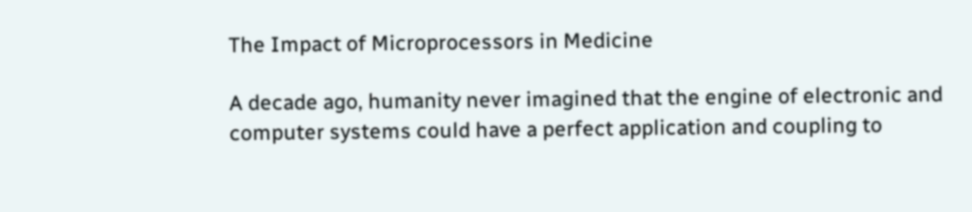The Impact of Microprocessors in Medicine

A decade ago, humanity never imagined that the engine of electronic and computer systems could have a perfect application and coupling to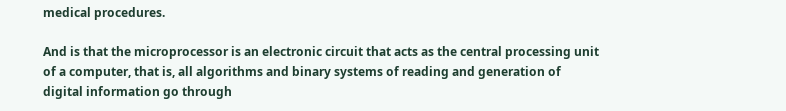medical procedures.

And is that the microprocessor is an electronic circuit that acts as the central processing unit of a computer, that is, all algorithms and binary systems of reading and generation of digital information go through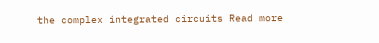the complex integrated circuits Read more